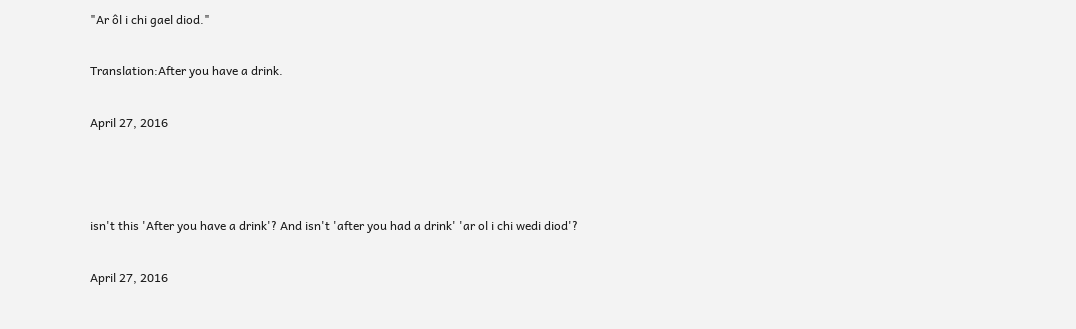"Ar ôl i chi gael diod."

Translation:After you have a drink.

April 27, 2016



isn't this 'After you have a drink'? And isn't 'after you had a drink' 'ar ol i chi wedi diod'?

April 27, 2016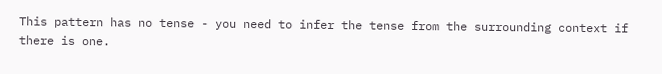This pattern has no tense - you need to infer the tense from the surrounding context if there is one.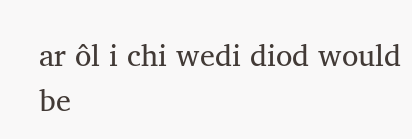ar ôl i chi wedi diod would be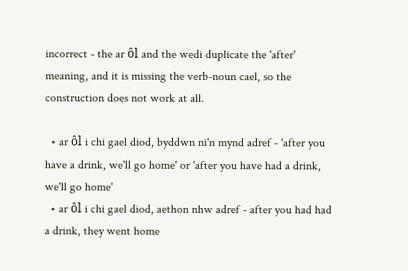incorrect - the ar ôl and the wedi duplicate the 'after' meaning, and it is missing the verb-noun cael, so the construction does not work at all.

  • ar ôl i chi gael diod, byddwn ni'n mynd adref - 'after you have a drink, we'll go home' or 'after you have had a drink, we'll go home'
  • ar ôl i chi gael diod, aethon nhw adref - after you had had a drink, they went home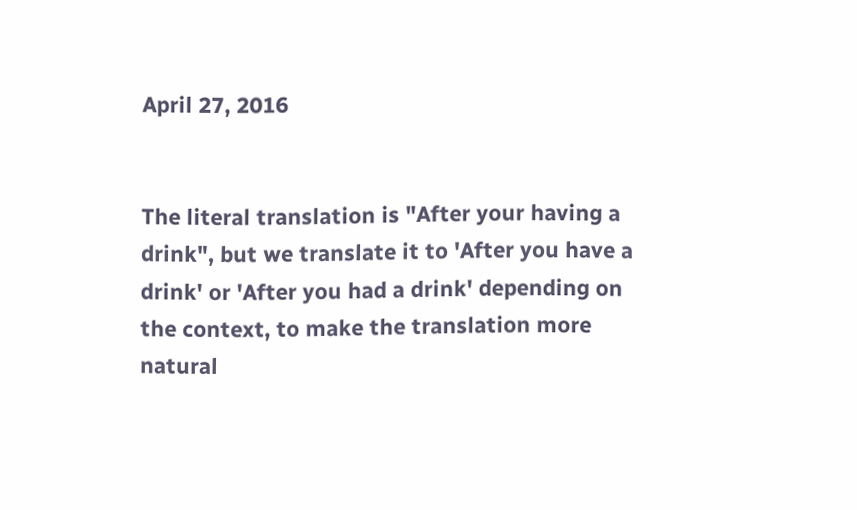April 27, 2016


The literal translation is "After your having a drink", but we translate it to 'After you have a drink' or 'After you had a drink' depending on the context, to make the translation more natural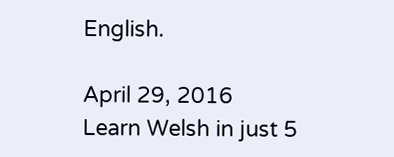English.

April 29, 2016
Learn Welsh in just 5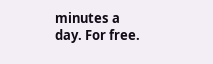minutes a day. For free.